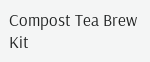Compost Tea Brew Kit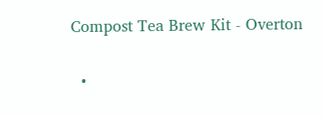Compost Tea Brew Kit - Overton

  •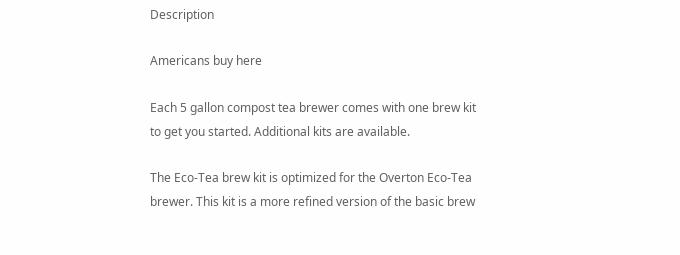Description

Americans buy here

Each 5 gallon compost tea brewer comes with one brew kit to get you started. Additional kits are available.

The Eco-Tea brew kit is optimized for the Overton Eco-Tea brewer. This kit is a more refined version of the basic brew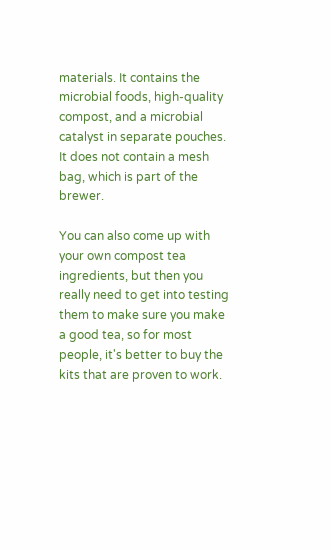materials. It contains the microbial foods, high-quality compost, and a microbial catalyst in separate pouches. It does not contain a mesh bag, which is part of the brewer.

You can also come up with your own compost tea ingredients, but then you really need to get into testing them to make sure you make a good tea, so for most people, it's better to buy the kits that are proven to work.